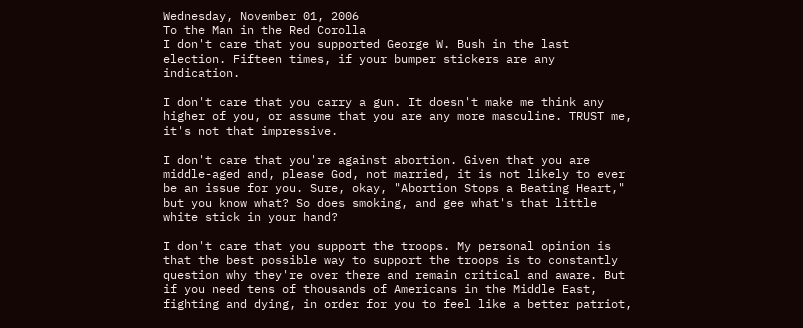Wednesday, November 01, 2006
To the Man in the Red Corolla
I don't care that you supported George W. Bush in the last election. Fifteen times, if your bumper stickers are any indication.

I don't care that you carry a gun. It doesn't make me think any higher of you, or assume that you are any more masculine. TRUST me, it's not that impressive.

I don't care that you're against abortion. Given that you are middle-aged and, please God, not married, it is not likely to ever be an issue for you. Sure, okay, "Abortion Stops a Beating Heart," but you know what? So does smoking, and gee what's that little white stick in your hand?

I don't care that you support the troops. My personal opinion is that the best possible way to support the troops is to constantly question why they're over there and remain critical and aware. But if you need tens of thousands of Americans in the Middle East, fighting and dying, in order for you to feel like a better patriot,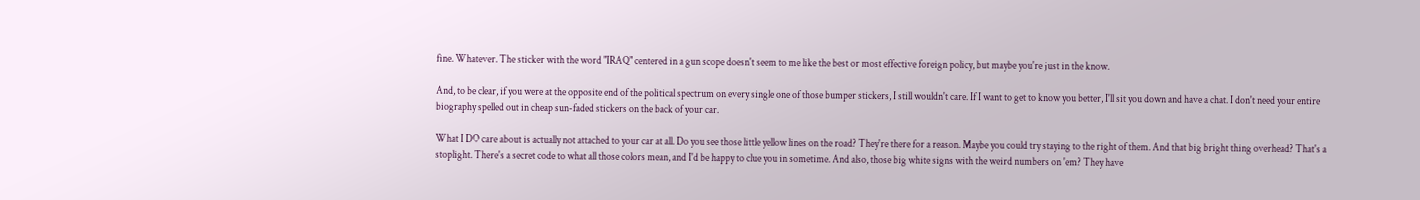fine. Whatever. The sticker with the word "IRAQ" centered in a gun scope doesn't seem to me like the best or most effective foreign policy, but maybe you're just in the know.

And, to be clear, if you were at the opposite end of the political spectrum on every single one of those bumper stickers, I still wouldn't care. If I want to get to know you better, I'll sit you down and have a chat. I don't need your entire biography spelled out in cheap sun-faded stickers on the back of your car.

What I DO care about is actually not attached to your car at all. Do you see those little yellow lines on the road? They're there for a reason. Maybe you could try staying to the right of them. And that big bright thing overhead? That's a stoplight. There's a secret code to what all those colors mean, and I'd be happy to clue you in sometime. And also, those big white signs with the weird numbers on 'em? They have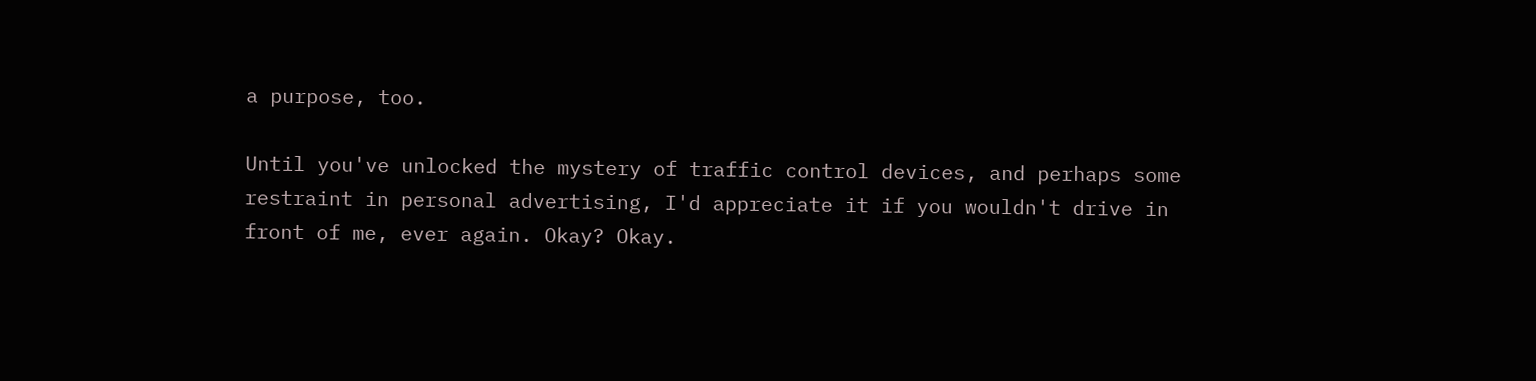a purpose, too.

Until you've unlocked the mystery of traffic control devices, and perhaps some restraint in personal advertising, I'd appreciate it if you wouldn't drive in front of me, ever again. Okay? Okay.